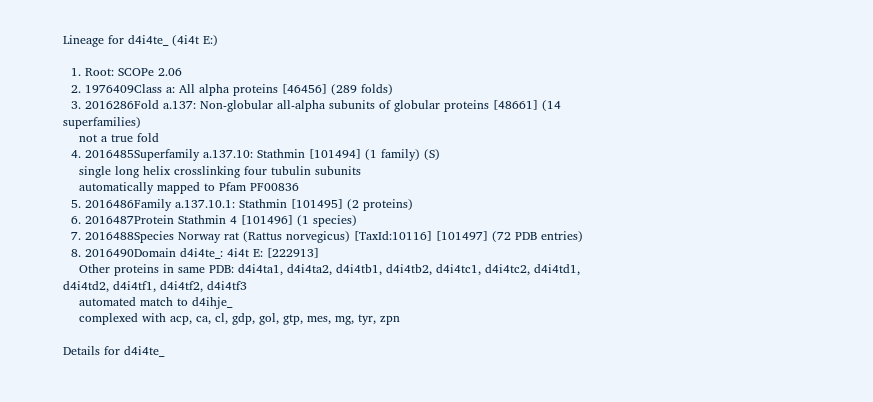Lineage for d4i4te_ (4i4t E:)

  1. Root: SCOPe 2.06
  2. 1976409Class a: All alpha proteins [46456] (289 folds)
  3. 2016286Fold a.137: Non-globular all-alpha subunits of globular proteins [48661] (14 superfamilies)
    not a true fold
  4. 2016485Superfamily a.137.10: Stathmin [101494] (1 family) (S)
    single long helix crosslinking four tubulin subunits
    automatically mapped to Pfam PF00836
  5. 2016486Family a.137.10.1: Stathmin [101495] (2 proteins)
  6. 2016487Protein Stathmin 4 [101496] (1 species)
  7. 2016488Species Norway rat (Rattus norvegicus) [TaxId:10116] [101497] (72 PDB entries)
  8. 2016490Domain d4i4te_: 4i4t E: [222913]
    Other proteins in same PDB: d4i4ta1, d4i4ta2, d4i4tb1, d4i4tb2, d4i4tc1, d4i4tc2, d4i4td1, d4i4td2, d4i4tf1, d4i4tf2, d4i4tf3
    automated match to d4ihje_
    complexed with acp, ca, cl, gdp, gol, gtp, mes, mg, tyr, zpn

Details for d4i4te_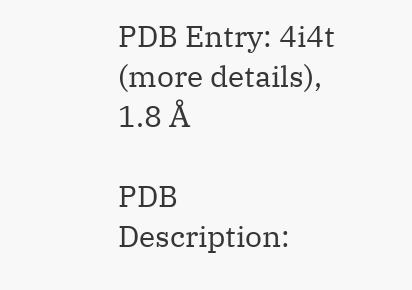PDB Entry: 4i4t (more details), 1.8 Å

PDB Description: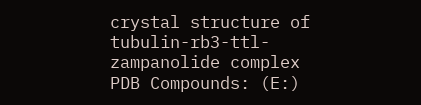crystal structure of tubulin-rb3-ttl-zampanolide complex
PDB Compounds: (E:)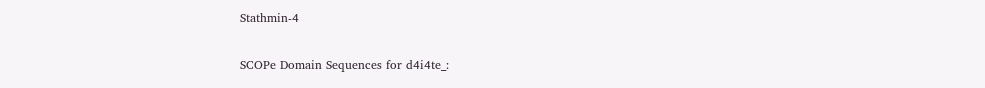Stathmin-4

SCOPe Domain Sequences for d4i4te_: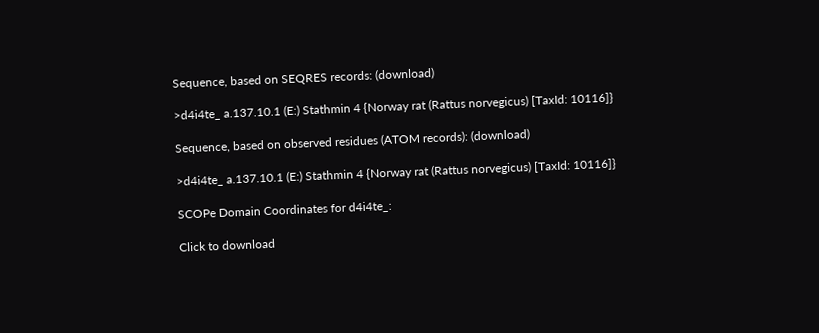Sequence, based on SEQRES records: (download)

>d4i4te_ a.137.10.1 (E:) Stathmin 4 {Norway rat (Rattus norvegicus) [TaxId: 10116]}

Sequence, based on observed residues (ATOM records): (download)

>d4i4te_ a.137.10.1 (E:) Stathmin 4 {Norway rat (Rattus norvegicus) [TaxId: 10116]}

SCOPe Domain Coordinates for d4i4te_:

Click to download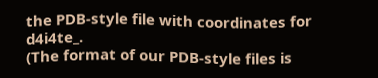the PDB-style file with coordinates for d4i4te_.
(The format of our PDB-style files is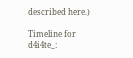described here.)

Timeline for d4i4te_: